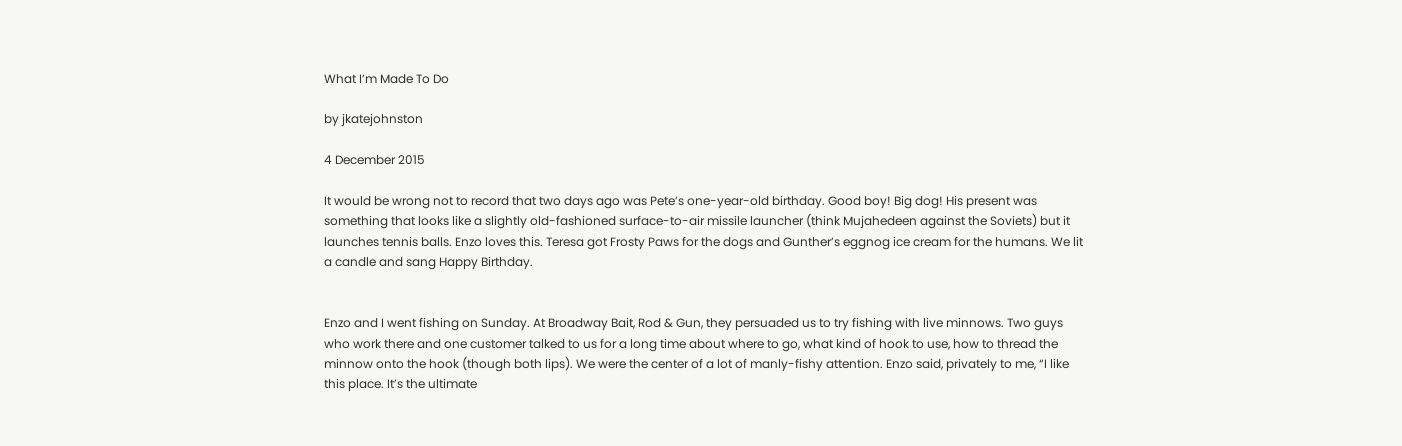What I’m Made To Do

by jkatejohnston

4 December 2015

It would be wrong not to record that two days ago was Pete’s one-year-old birthday. Good boy! Big dog! His present was something that looks like a slightly old-fashioned surface-to-air missile launcher (think Mujahedeen against the Soviets) but it launches tennis balls. Enzo loves this. Teresa got Frosty Paws for the dogs and Gunther’s eggnog ice cream for the humans. We lit a candle and sang Happy Birthday.


Enzo and I went fishing on Sunday. At Broadway Bait, Rod & Gun, they persuaded us to try fishing with live minnows. Two guys who work there and one customer talked to us for a long time about where to go, what kind of hook to use, how to thread the minnow onto the hook (though both lips). We were the center of a lot of manly-fishy attention. Enzo said, privately to me, “I like this place. It’s the ultimate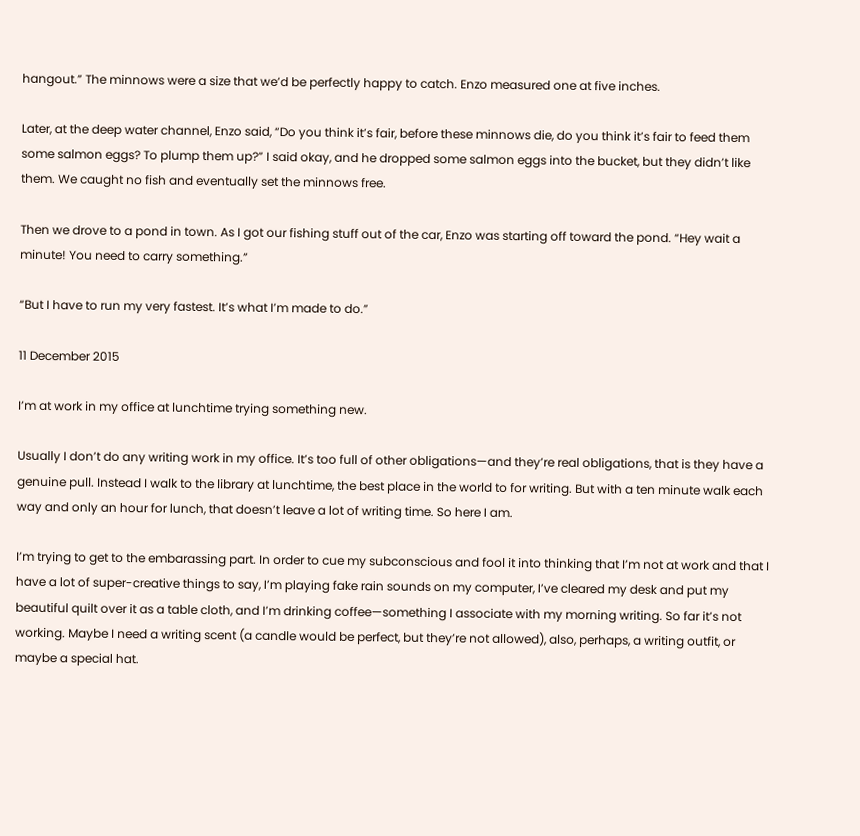hangout.” The minnows were a size that we’d be perfectly happy to catch. Enzo measured one at five inches.

Later, at the deep water channel, Enzo said, “Do you think it’s fair, before these minnows die, do you think it’s fair to feed them some salmon eggs? To plump them up?” I said okay, and he dropped some salmon eggs into the bucket, but they didn’t like them. We caught no fish and eventually set the minnows free.

Then we drove to a pond in town. As I got our fishing stuff out of the car, Enzo was starting off toward the pond. “Hey wait a minute! You need to carry something.”

“But I have to run my very fastest. It’s what I’m made to do.”

11 December 2015

I’m at work in my office at lunchtime trying something new.

Usually I don’t do any writing work in my office. It’s too full of other obligations—and they’re real obligations, that is they have a genuine pull. Instead I walk to the library at lunchtime, the best place in the world to for writing. But with a ten minute walk each way and only an hour for lunch, that doesn’t leave a lot of writing time. So here I am.

I’m trying to get to the embarassing part. In order to cue my subconscious and fool it into thinking that I’m not at work and that I have a lot of super-creative things to say, I’m playing fake rain sounds on my computer, I’ve cleared my desk and put my beautiful quilt over it as a table cloth, and I’m drinking coffee—something I associate with my morning writing. So far it’s not working. Maybe I need a writing scent (a candle would be perfect, but they’re not allowed), also, perhaps, a writing outfit, or maybe a special hat.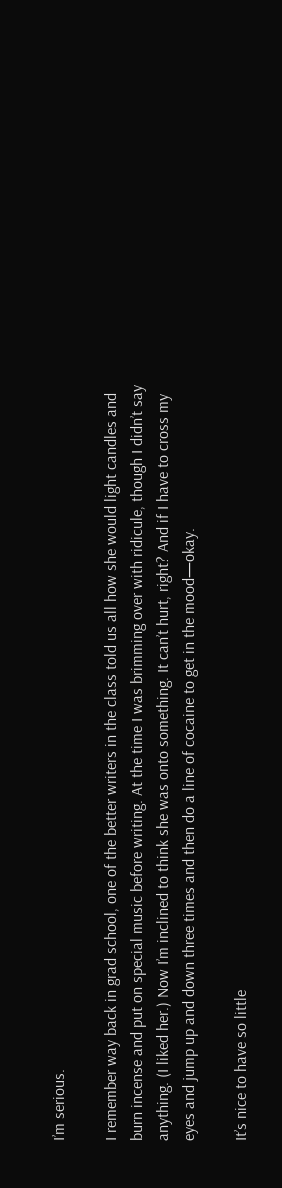I’m serious.

I remember way back in grad school, one of the better writers in the class told us all how she would light candles and burn incense and put on special music before writing. At the time I was brimming over with ridicule, though I didn’t say anything. (I liked her.) Now I’m inclined to think she was onto something. It can’t hurt, right? And if I have to cross my eyes and jump up and down three times and then do a line of cocaine to get in the mood—okay.

It’s nice to have so little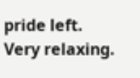pride left. Very relaxing.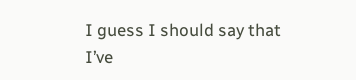I guess I should say that I’ve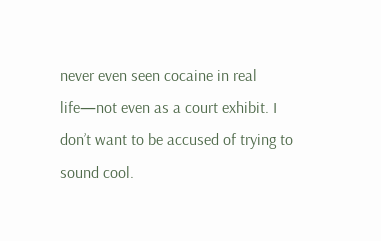never even seen cocaine in real life—not even as a court exhibit. I don’t want to be accused of trying to sound cool.